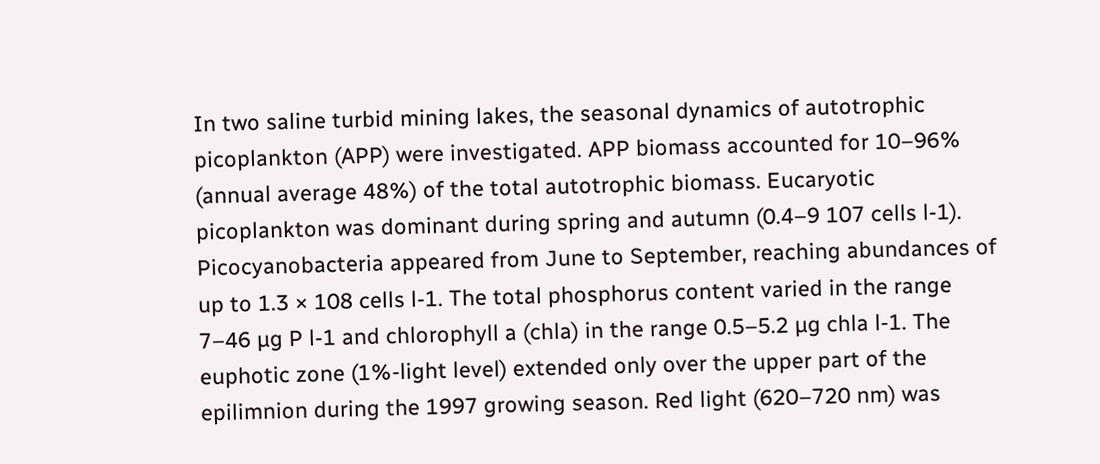In two saline turbid mining lakes, the seasonal dynamics of autotrophic picoplankton (APP) were investigated. APP biomass accounted for 10–96% (annual average 48%) of the total autotrophic biomass. Eucaryotic picoplankton was dominant during spring and autumn (0.4–9 107 cells l-1). Picocyanobacteria appeared from June to September, reaching abundances of up to 1.3 × 108 cells l-1. The total phosphorus content varied in the range 7–46 µg P l-1 and chlorophyll a (chla) in the range 0.5–5.2 µg chla l-1. The euphotic zone (1%-light level) extended only over the upper part of the epilimnion during the 1997 growing season. Red light (620–720 nm) was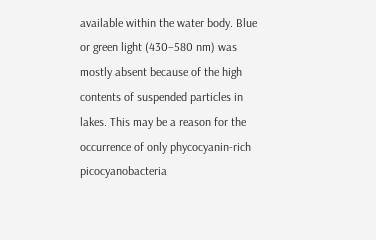available within the water body. Blue or green light (430–580 nm) was mostly absent because of the high contents of suspended particles in lakes. This may be a reason for the occurrence of only phycocyanin-rich picocyanobacteria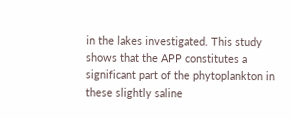in the lakes investigated. This study shows that the APP constitutes a significant part of the phytoplankton in these slightly saline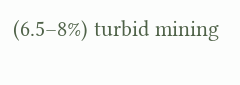(6.5–8%) turbid mining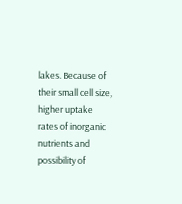lakes. Because of their small cell size, higher uptake rates of inorganic nutrients and possibility of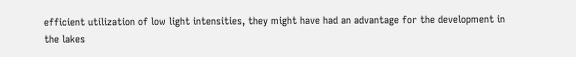efficient utilization of low light intensities, they might have had an advantage for the development in the lakes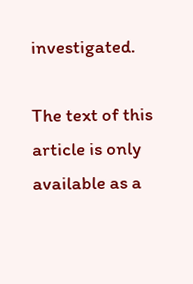investigated.

The text of this article is only available as a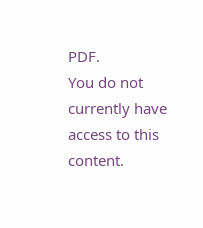PDF.
You do not currently have access to this content.